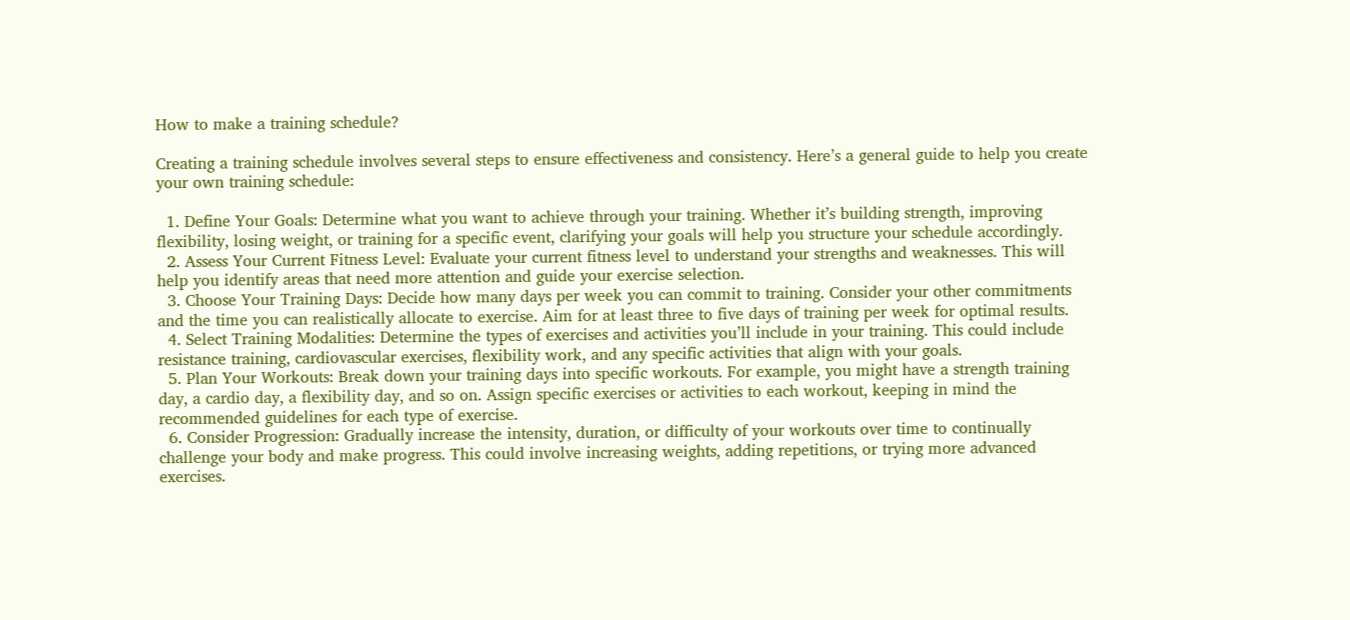How to make a training schedule?

Creating a training schedule involves several steps to ensure effectiveness and consistency. Here’s a general guide to help you create your own training schedule:

  1. Define Your Goals: Determine what you want to achieve through your training. Whether it’s building strength, improving flexibility, losing weight, or training for a specific event, clarifying your goals will help you structure your schedule accordingly.
  2. Assess Your Current Fitness Level: Evaluate your current fitness level to understand your strengths and weaknesses. This will help you identify areas that need more attention and guide your exercise selection.
  3. Choose Your Training Days: Decide how many days per week you can commit to training. Consider your other commitments and the time you can realistically allocate to exercise. Aim for at least three to five days of training per week for optimal results.
  4. Select Training Modalities: Determine the types of exercises and activities you’ll include in your training. This could include resistance training, cardiovascular exercises, flexibility work, and any specific activities that align with your goals.
  5. Plan Your Workouts: Break down your training days into specific workouts. For example, you might have a strength training day, a cardio day, a flexibility day, and so on. Assign specific exercises or activities to each workout, keeping in mind the recommended guidelines for each type of exercise.
  6. Consider Progression: Gradually increase the intensity, duration, or difficulty of your workouts over time to continually challenge your body and make progress. This could involve increasing weights, adding repetitions, or trying more advanced exercises.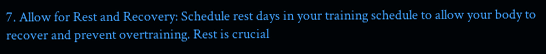7. Allow for Rest and Recovery: Schedule rest days in your training schedule to allow your body to recover and prevent overtraining. Rest is crucial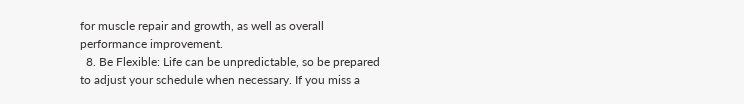for muscle repair and growth, as well as overall performance improvement.
  8. Be Flexible: Life can be unpredictable, so be prepared to adjust your schedule when necessary. If you miss a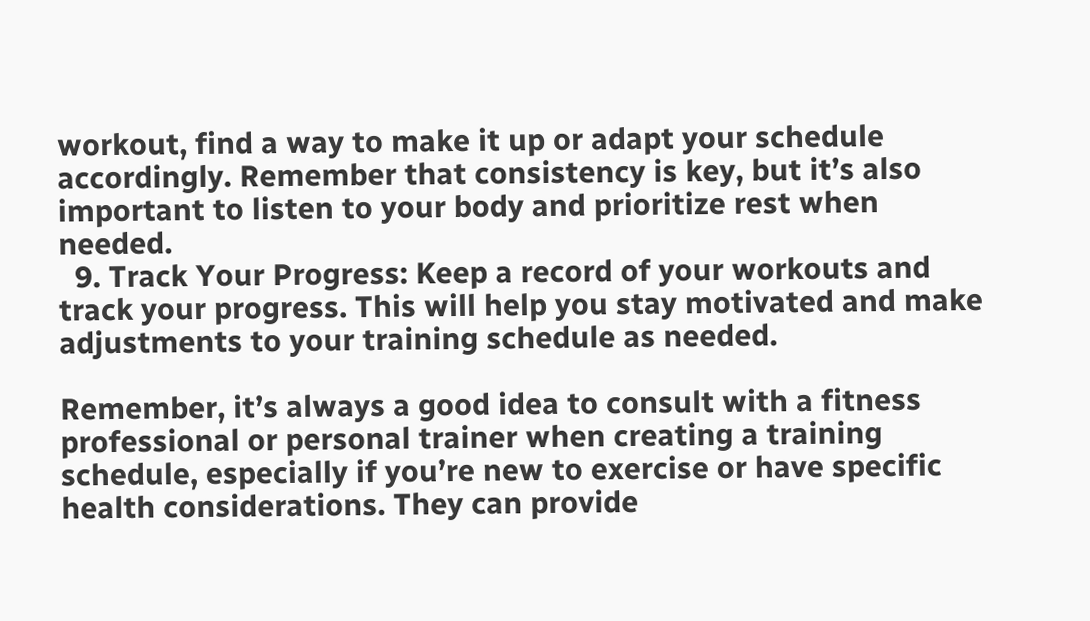workout, find a way to make it up or adapt your schedule accordingly. Remember that consistency is key, but it’s also important to listen to your body and prioritize rest when needed.
  9. Track Your Progress: Keep a record of your workouts and track your progress. This will help you stay motivated and make adjustments to your training schedule as needed.

Remember, it’s always a good idea to consult with a fitness professional or personal trainer when creating a training schedule, especially if you’re new to exercise or have specific health considerations. They can provide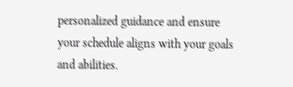personalized guidance and ensure your schedule aligns with your goals and abilities.